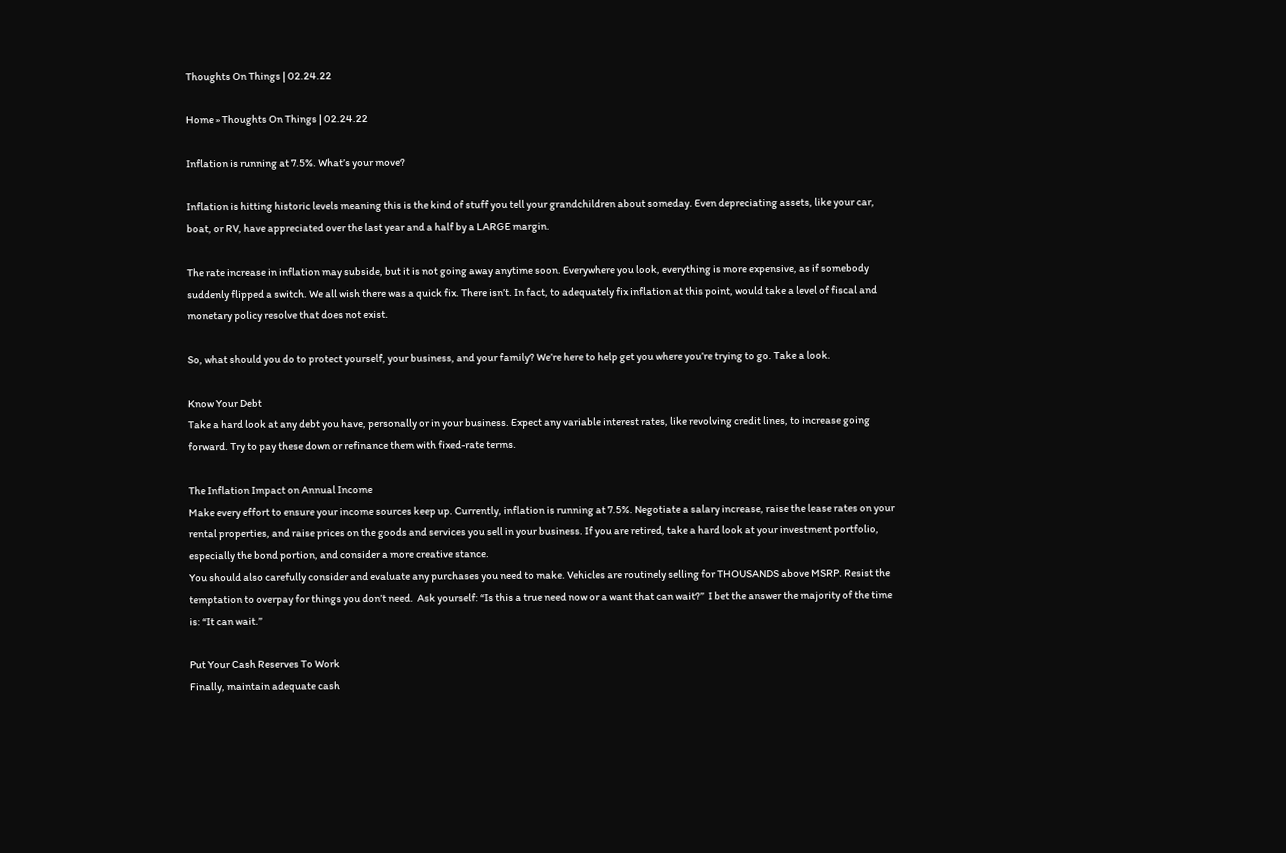Thoughts On Things | 02.24.22

Home » Thoughts On Things | 02.24.22

Inflation is running at 7.5%. What’s your move?

Inflation is hitting historic levels meaning this is the kind of stuff you tell your grandchildren about someday. Even depreciating assets, like your car, boat, or RV, have appreciated over the last year and a half by a LARGE margin.

The rate increase in inflation may subside, but it is not going away anytime soon. Everywhere you look, everything is more expensive, as if somebody suddenly flipped a switch. We all wish there was a quick fix. There isn’t. In fact, to adequately fix inflation at this point, would take a level of fiscal and monetary policy resolve that does not exist.

So, what should you do to protect yourself, your business, and your family? We’re here to help get you where you’re trying to go. Take a look.

Know Your Debt
Take a hard look at any debt you have, personally or in your business. Expect any variable interest rates, like revolving credit lines, to increase going forward. Try to pay these down or refinance them with fixed-rate terms.

The Inflation Impact on Annual Income
Make every effort to ensure your income sources keep up. Currently, inflation is running at 7.5%. Negotiate a salary increase, raise the lease rates on your rental properties, and raise prices on the goods and services you sell in your business. If you are retired, take a hard look at your investment portfolio, especially the bond portion, and consider a more creative stance.
You should also carefully consider and evaluate any purchases you need to make. Vehicles are routinely selling for THOUSANDS above MSRP. Resist the temptation to overpay for things you don’t need.  Ask yourself: “Is this a true need now or a want that can wait?”  I bet the answer the majority of the time is: “It can wait.”

Put Your Cash Reserves To Work
Finally, maintain adequate cash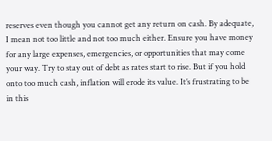reserves even though you cannot get any return on cash. By adequate, I mean not too little and not too much either. Ensure you have money for any large expenses, emergencies, or opportunities that may come your way. Try to stay out of debt as rates start to rise. But if you hold onto too much cash, inflation will erode its value. It’s frustrating to be in this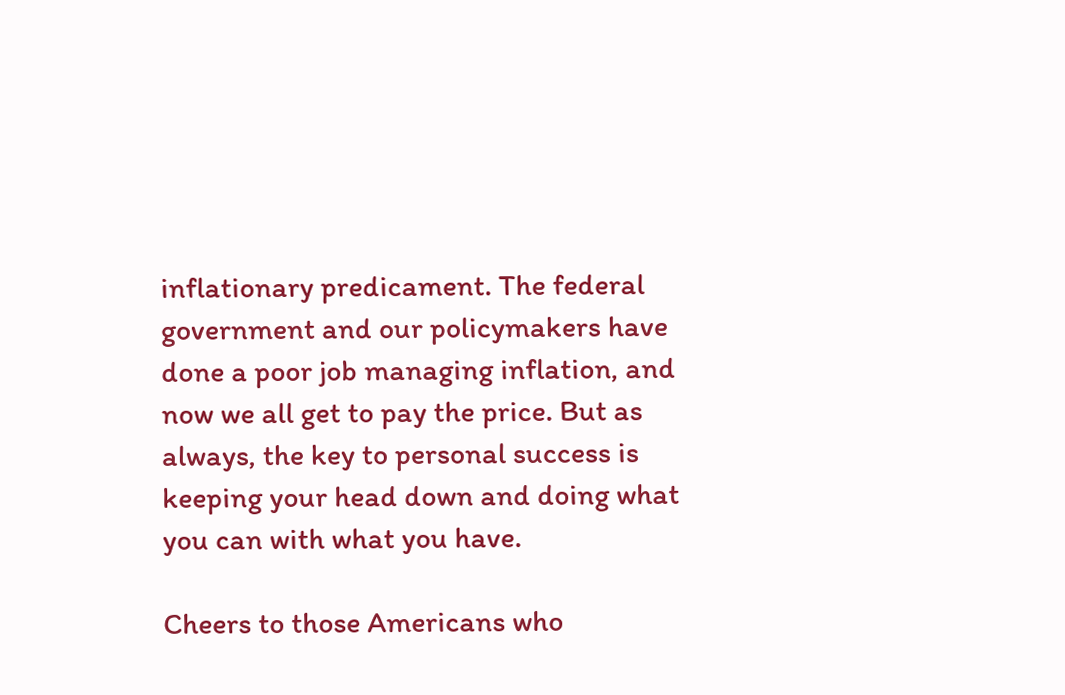inflationary predicament. The federal government and our policymakers have done a poor job managing inflation, and now we all get to pay the price. But as always, the key to personal success is keeping your head down and doing what you can with what you have.

Cheers to those Americans who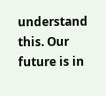understand this. Our future is in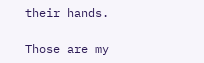their hands.

Those are my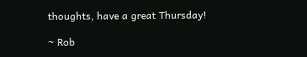thoughts, have a great Thursday!

~ Rob